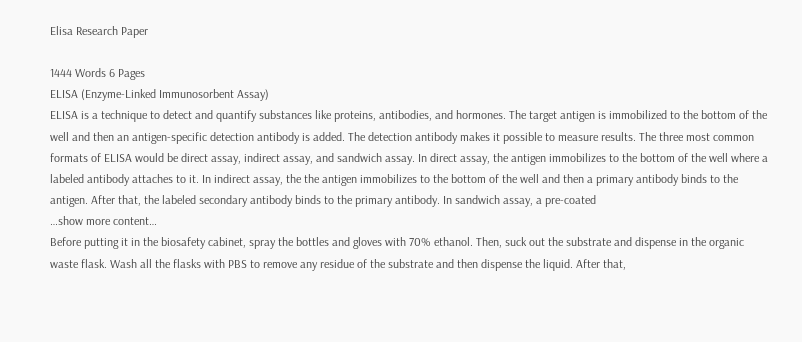Elisa Research Paper

1444 Words 6 Pages
ELISA (Enzyme-Linked Immunosorbent Assay)
ELISA is a technique to detect and quantify substances like proteins, antibodies, and hormones. The target antigen is immobilized to the bottom of the well and then an antigen-specific detection antibody is added. The detection antibody makes it possible to measure results. The three most common formats of ELISA would be direct assay, indirect assay, and sandwich assay. In direct assay, the antigen immobilizes to the bottom of the well where a labeled antibody attaches to it. In indirect assay, the the antigen immobilizes to the bottom of the well and then a primary antibody binds to the antigen. After that, the labeled secondary antibody binds to the primary antibody. In sandwich assay, a pre-coated
…show more content…
Before putting it in the biosafety cabinet, spray the bottles and gloves with 70% ethanol. Then, suck out the substrate and dispense in the organic waste flask. Wash all the flasks with PBS to remove any residue of the substrate and then dispense the liquid. After that,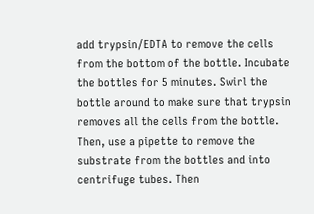add trypsin/EDTA to remove the cells from the bottom of the bottle. Incubate the bottles for 5 minutes. Swirl the bottle around to make sure that trypsin removes all the cells from the bottle. Then, use a pipette to remove the substrate from the bottles and into centrifuge tubes. Then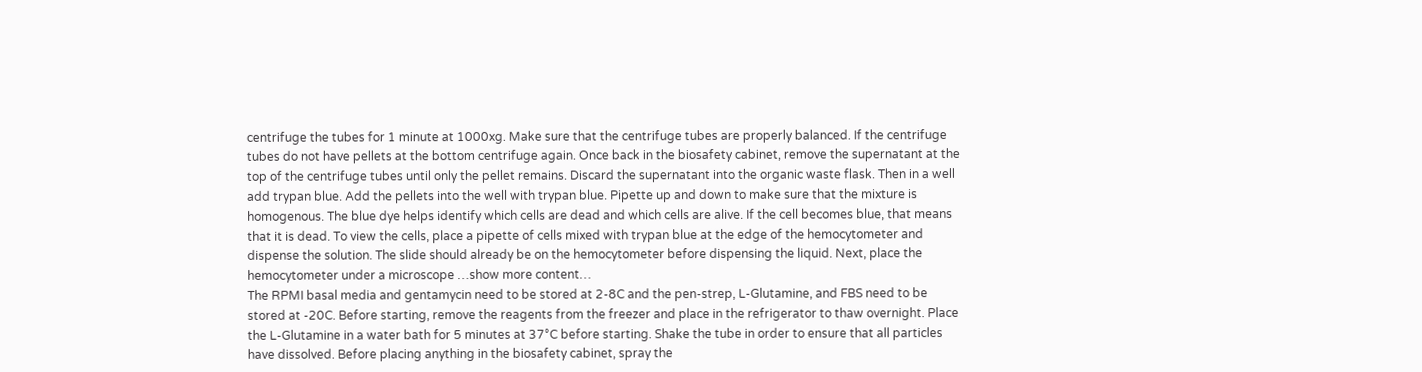centrifuge the tubes for 1 minute at 1000xg. Make sure that the centrifuge tubes are properly balanced. If the centrifuge tubes do not have pellets at the bottom centrifuge again. Once back in the biosafety cabinet, remove the supernatant at the top of the centrifuge tubes until only the pellet remains. Discard the supernatant into the organic waste flask. Then in a well add trypan blue. Add the pellets into the well with trypan blue. Pipette up and down to make sure that the mixture is homogenous. The blue dye helps identify which cells are dead and which cells are alive. If the cell becomes blue, that means that it is dead. To view the cells, place a pipette of cells mixed with trypan blue at the edge of the hemocytometer and dispense the solution. The slide should already be on the hemocytometer before dispensing the liquid. Next, place the hemocytometer under a microscope …show more content…
The RPMI basal media and gentamycin need to be stored at 2-8C and the pen-strep, L-Glutamine, and FBS need to be stored at -20C. Before starting, remove the reagents from the freezer and place in the refrigerator to thaw overnight. Place the L-Glutamine in a water bath for 5 minutes at 37°C before starting. Shake the tube in order to ensure that all particles have dissolved. Before placing anything in the biosafety cabinet, spray the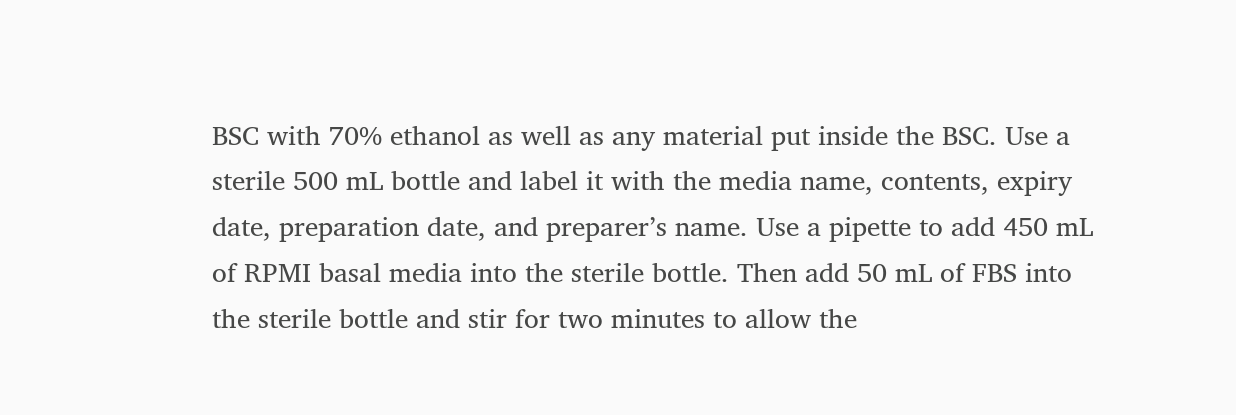BSC with 70% ethanol as well as any material put inside the BSC. Use a sterile 500 mL bottle and label it with the media name, contents, expiry date, preparation date, and preparer’s name. Use a pipette to add 450 mL of RPMI basal media into the sterile bottle. Then add 50 mL of FBS into the sterile bottle and stir for two minutes to allow the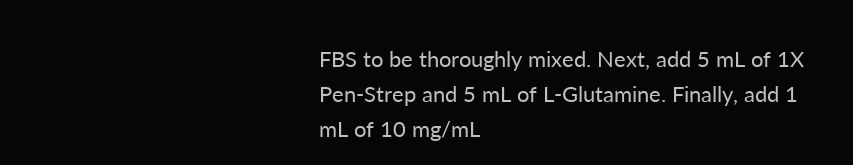FBS to be thoroughly mixed. Next, add 5 mL of 1X Pen-Strep and 5 mL of L-Glutamine. Finally, add 1 mL of 10 mg/mL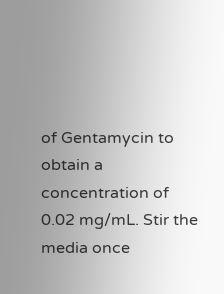of Gentamycin to obtain a concentration of 0.02 mg/mL. Stir the media once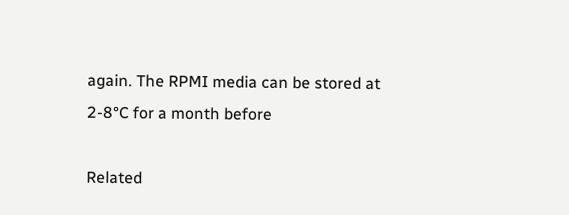again. The RPMI media can be stored at 2-8°C for a month before

Related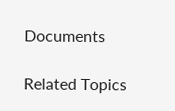Documents

Related Topics